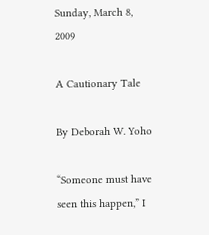Sunday, March 8, 2009

A Cautionary Tale

By Deborah W. Yoho

“Someone must have seen this happen,” I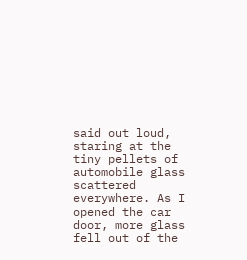said out loud, staring at the tiny pellets of automobile glass scattered everywhere. As I opened the car door, more glass fell out of the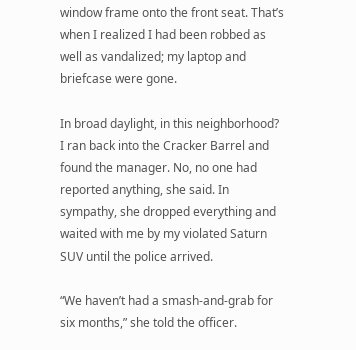window frame onto the front seat. That’s when I realized I had been robbed as well as vandalized; my laptop and briefcase were gone.

In broad daylight, in this neighborhood? I ran back into the Cracker Barrel and found the manager. No, no one had reported anything, she said. In sympathy, she dropped everything and waited with me by my violated Saturn SUV until the police arrived.

“We haven’t had a smash-and-grab for six months,” she told the officer.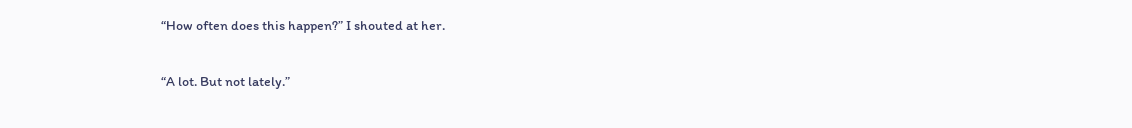“How often does this happen?” I shouted at her.

“A lot. But not lately.”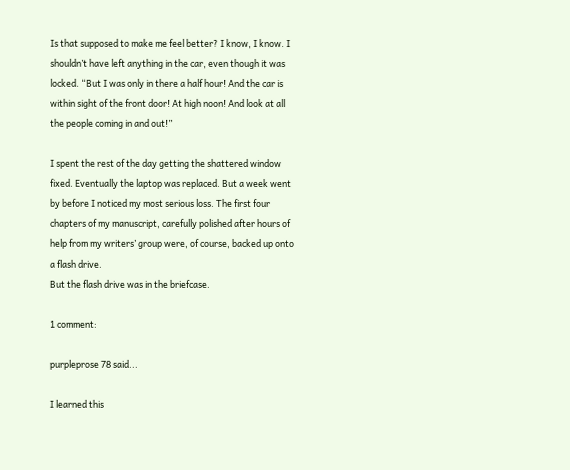Is that supposed to make me feel better? I know, I know. I shouldn’t have left anything in the car, even though it was locked. “But I was only in there a half hour! And the car is within sight of the front door! At high noon! And look at all the people coming in and out!”

I spent the rest of the day getting the shattered window fixed. Eventually the laptop was replaced. But a week went by before I noticed my most serious loss. The first four chapters of my manuscript, carefully polished after hours of help from my writers’ group were, of course, backed up onto a flash drive.
But the flash drive was in the briefcase.

1 comment:

purpleprose 78 said...

I learned this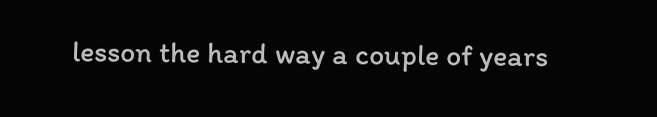lesson the hard way a couple of years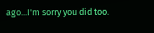ago...I'm sorry you did too.